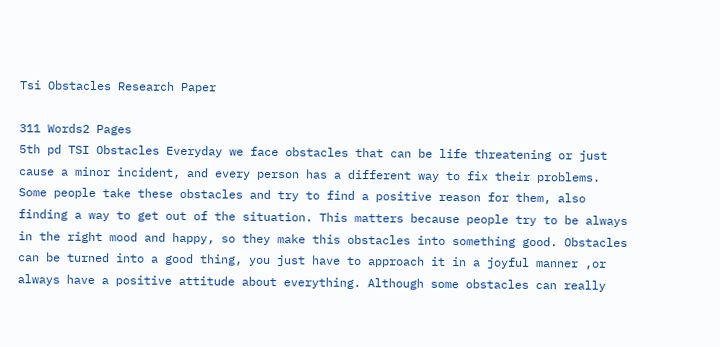Tsi Obstacles Research Paper

311 Words2 Pages
5th pd TSI Obstacles Everyday we face obstacles that can be life threatening or just cause a minor incident, and every person has a different way to fix their problems. Some people take these obstacles and try to find a positive reason for them, also finding a way to get out of the situation. This matters because people try to be always in the right mood and happy, so they make this obstacles into something good. Obstacles can be turned into a good thing, you just have to approach it in a joyful manner ,or always have a positive attitude about everything. Although some obstacles can really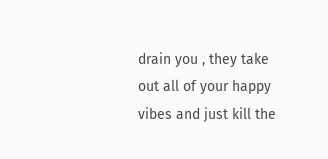drain you , they take out all of your happy vibes and just kill the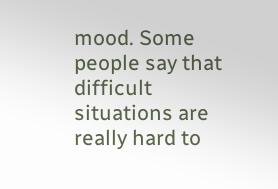mood. Some people say that difficult situations are really hard to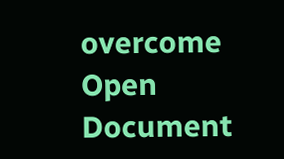overcome
Open Document